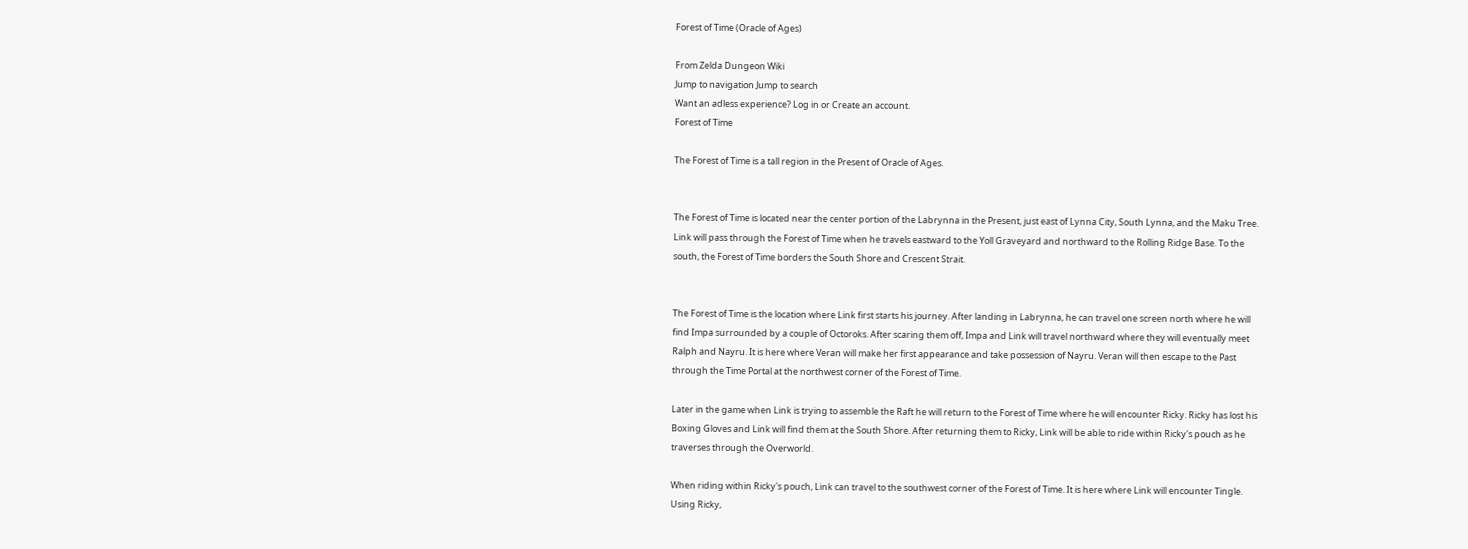Forest of Time (Oracle of Ages)

From Zelda Dungeon Wiki
Jump to navigation Jump to search
Want an adless experience? Log in or Create an account.
Forest of Time

The Forest of Time is a tall region in the Present of Oracle of Ages.


The Forest of Time is located near the center portion of the Labrynna in the Present, just east of Lynna City, South Lynna, and the Maku Tree. Link will pass through the Forest of Time when he travels eastward to the Yoll Graveyard and northward to the Rolling Ridge Base. To the south, the Forest of Time borders the South Shore and Crescent Strait.


The Forest of Time is the location where Link first starts his journey. After landing in Labrynna, he can travel one screen north where he will find Impa surrounded by a couple of Octoroks. After scaring them off, Impa and Link will travel northward where they will eventually meet Ralph and Nayru. It is here where Veran will make her first appearance and take possession of Nayru. Veran will then escape to the Past through the Time Portal at the northwest corner of the Forest of Time.

Later in the game when Link is trying to assemble the Raft he will return to the Forest of Time where he will encounter Ricky. Ricky has lost his Boxing Gloves and Link will find them at the South Shore. After returning them to Ricky, Link will be able to ride within Ricky's pouch as he traverses through the Overworld.

When riding within Ricky's pouch, Link can travel to the southwest corner of the Forest of Time. It is here where Link will encounter Tingle. Using Ricky,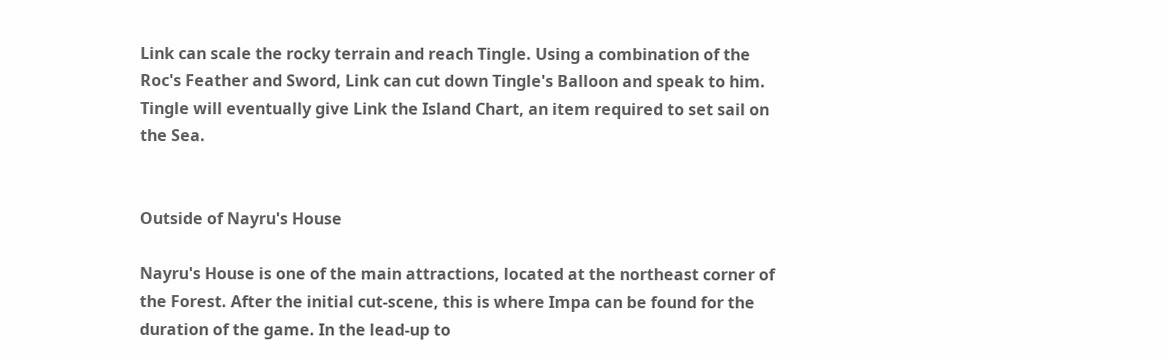Link can scale the rocky terrain and reach Tingle. Using a combination of the Roc's Feather and Sword, Link can cut down Tingle's Balloon and speak to him. Tingle will eventually give Link the Island Chart, an item required to set sail on the Sea.


Outside of Nayru's House

Nayru's House is one of the main attractions, located at the northeast corner of the Forest. After the initial cut-scene, this is where Impa can be found for the duration of the game. In the lead-up to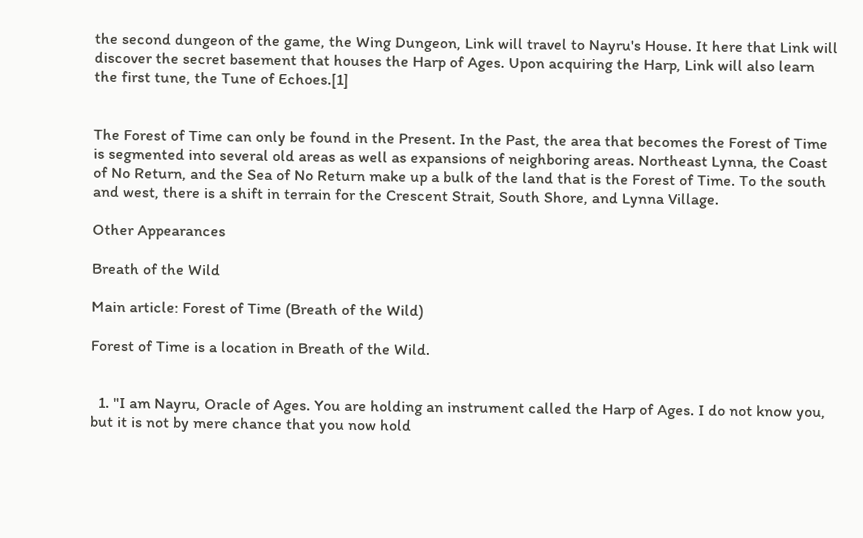the second dungeon of the game, the Wing Dungeon, Link will travel to Nayru's House. It here that Link will discover the secret basement that houses the Harp of Ages. Upon acquiring the Harp, Link will also learn the first tune, the Tune of Echoes.[1]


The Forest of Time can only be found in the Present. In the Past, the area that becomes the Forest of Time is segmented into several old areas as well as expansions of neighboring areas. Northeast Lynna, the Coast of No Return, and the Sea of No Return make up a bulk of the land that is the Forest of Time. To the south and west, there is a shift in terrain for the Crescent Strait, South Shore, and Lynna Village.

Other Appearances

Breath of the Wild

Main article: Forest of Time (Breath of the Wild)

Forest of Time is a location in Breath of the Wild.


  1. "I am Nayru, Oracle of Ages. You are holding an instrument called the Harp of Ages. I do not know you, but it is not by mere chance that you now hold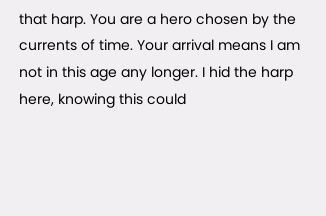that harp. You are a hero chosen by the currents of time. Your arrival means I am not in this age any longer. I hid the harp here, knowing this could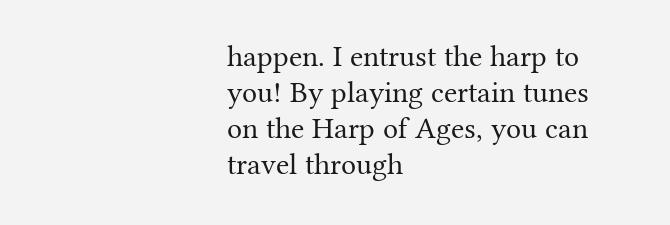happen. I entrust the harp to you! By playing certain tunes on the Harp of Ages, you can travel through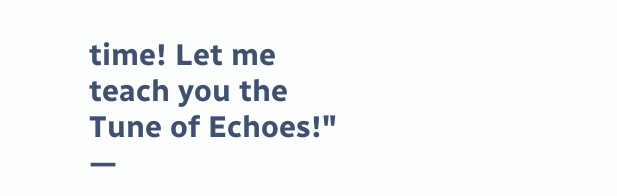time! Let me teach you the Tune of Echoes!" —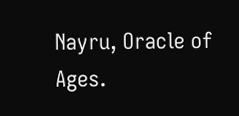Nayru, Oracle of Ages.